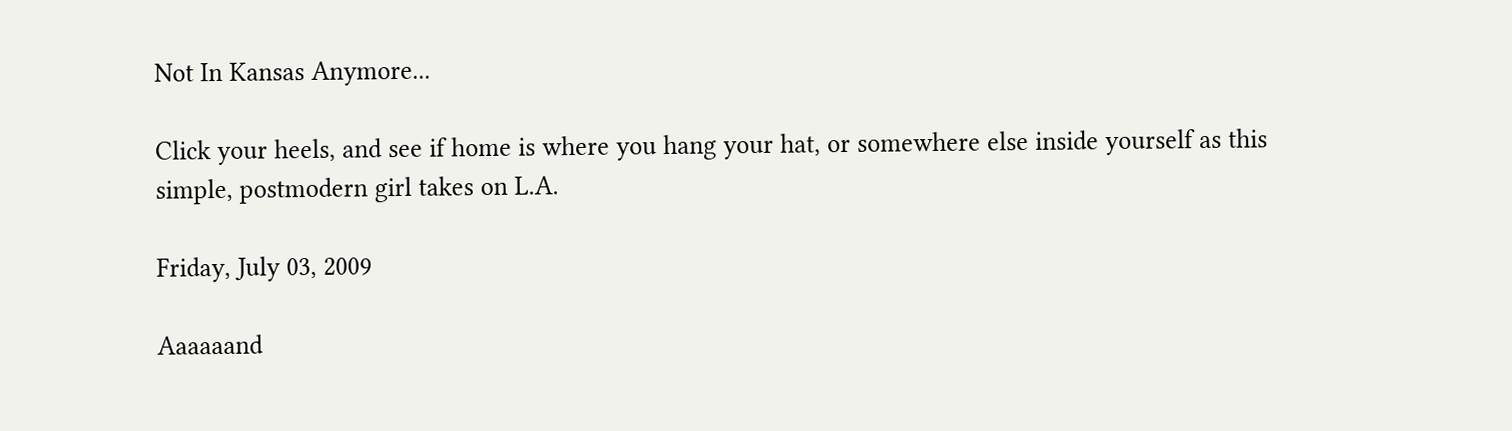Not In Kansas Anymore...

Click your heels, and see if home is where you hang your hat, or somewhere else inside yourself as this simple, postmodern girl takes on L.A.

Friday, July 03, 2009

Aaaaaand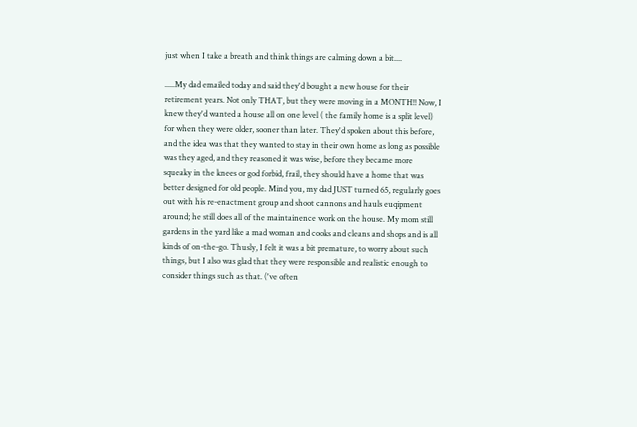just when I take a breath and think things are calming down a bit....

.....My dad emailed today and said they'd bought a new house for their retirement years. Not only THAT, but they were moving in a MONTH!! Now, I knew they'd wanted a house all on one level ( the family home is a split level) for when they were older, sooner than later. They'd spoken about this before, and the idea was that they wanted to stay in their own home as long as possible was they aged, and they reasoned it was wise, before they became more squeaky in the knees or god forbid, frail, they should have a home that was better designed for old people. Mind you, my dad JUST turned 65, regularly goes out with his re-enactment group and shoot cannons and hauls euqipment around; he still does all of the maintainence work on the house. My mom still gardens in the yard like a mad woman and cooks and cleans and shops and is all kinds of on-the-go. Thusly, I felt it was a bit premature, to worry about such things, but I also was glad that they were responsible and realistic enough to consider things such as that. ('ve often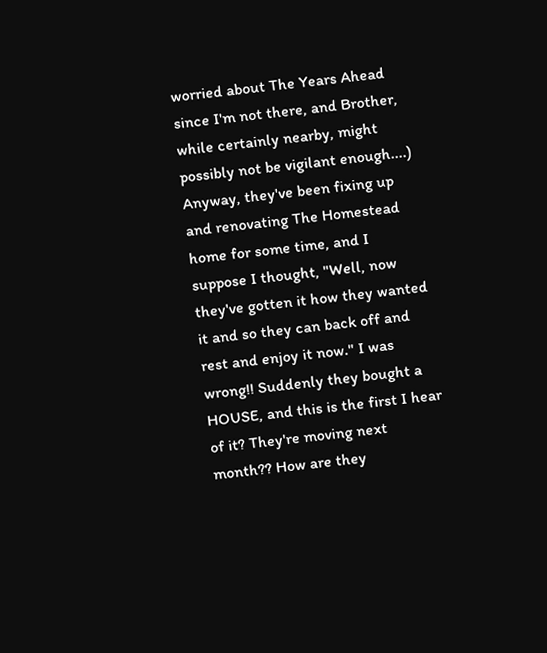worried about The Years Ahead since I'm not there, and Brother, while certainly nearby, might possibly not be vigilant enough....)
Anyway, they've been fixing up and renovating The Homestead home for some time, and I suppose I thought, "Well, now they've gotten it how they wanted it and so they can back off and rest and enjoy it now." I was wrong!! Suddenly they bought a HOUSE, and this is the first I hear of it? They're moving next month?? How are they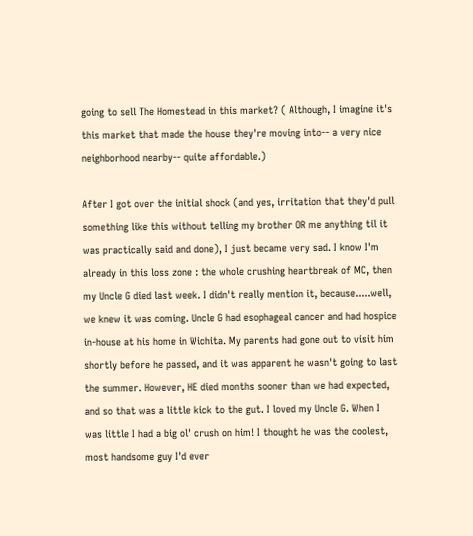going to sell The Homestead in this market? ( Although, I imagine it's this market that made the house they're moving into-- a very nice neighborhood nearby-- quite affordable.)

After I got over the initial shock (and yes, irritation that they'd pull something like this without telling my brother OR me anything til it was practically said and done), I just became very sad. I know I'm already in this loss zone : the whole crushing heartbreak of MC, then my Uncle G died last week. I didn't really mention it, because.....well, we knew it was coming. Uncle G had esophageal cancer and had hospice in-house at his home in Wichita. My parents had gone out to visit him shortly before he passed, and it was apparent he wasn't going to last the summer. However, HE died months sooner than we had expected, and so that was a little kick to the gut. I loved my Uncle G. When I was little I had a big ol' crush on him! I thought he was the coolest, most handsome guy I'd ever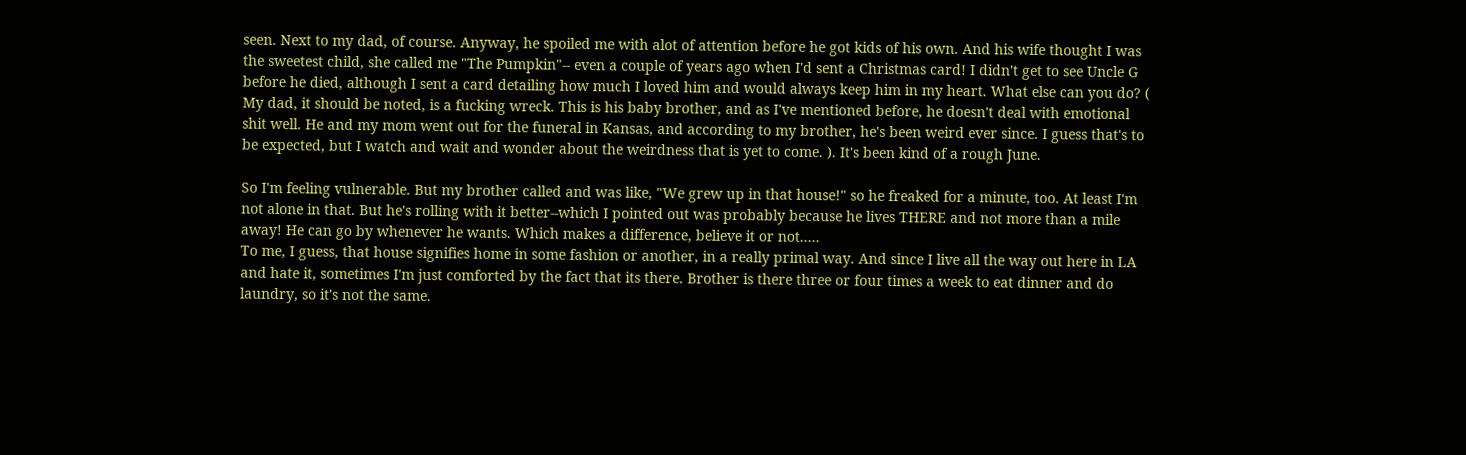seen. Next to my dad, of course. Anyway, he spoiled me with alot of attention before he got kids of his own. And his wife thought I was the sweetest child, she called me "The Pumpkin"-- even a couple of years ago when I'd sent a Christmas card! I didn't get to see Uncle G before he died, although I sent a card detailing how much I loved him and would always keep him in my heart. What else can you do? ( My dad, it should be noted, is a fucking wreck. This is his baby brother, and as I've mentioned before, he doesn't deal with emotional shit well. He and my mom went out for the funeral in Kansas, and according to my brother, he's been weird ever since. I guess that's to be expected, but I watch and wait and wonder about the weirdness that is yet to come. ). It's been kind of a rough June.

So I'm feeling vulnerable. But my brother called and was like, "We grew up in that house!" so he freaked for a minute, too. At least I'm not alone in that. But he's rolling with it better--which I pointed out was probably because he lives THERE and not more than a mile away! He can go by whenever he wants. Which makes a difference, believe it or not.....
To me, I guess, that house signifies home in some fashion or another, in a really primal way. And since I live all the way out here in LA and hate it, sometimes I'm just comforted by the fact that its there. Brother is there three or four times a week to eat dinner and do laundry, so it's not the same.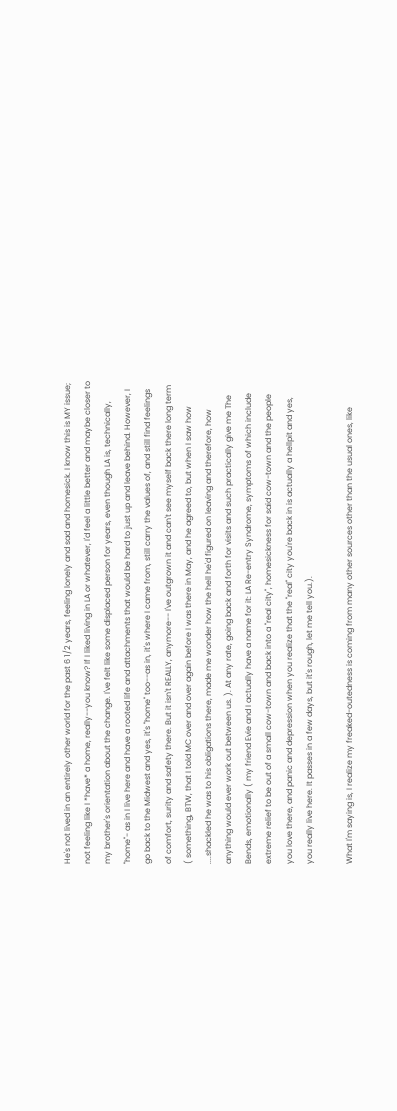He's not lived in an entirely other world for the past 6 1/2 years, feeling lonely and sad and homesick. I know this is MY issue; not feeling like I *have* a home, really--you know? If I liked living in LA or whatever, I'd feel a little better and maybe closer to my brother's orientation about the change. I've felt like some displaced person for years, even though LA is, technically, "home"- as in I live here and have a rooted life and attachments that would be hard to just up and leave behind. However, I go back to the Midwest and yes, it's "home" too--as in, it's where I came from, still carry the values of, and still find feelings of comfort, surity and safety there. But it isn't REALLY, anymore-- I've outgrown it and can't see myself back there long term ( something, BTW, that I told MC over and over again before I was there in May, and he agreed to, but when I saw how ....shackled he was to his obligations there, made me wonder how the hell he'd figured on leaving and therefore, how anything would ever work out between us. ). At any rate, going back and forth for visits and such practically give me The Bends, emotionally ( my friend Evie and I actually have a name for it: LA Re-entry Syndrome, symptoms of which include extreme relief to be out of a small cow-town and back into a "real city", homesickness for said cow-town and the people you love there, and panic and depression when you realize that the "real" city you're back in is actually a hellpit and yes, you really live here. It passes in a few days, but it's rough, let me tell you.).

What I'm saying is, I realize my freaked-outedness is coming from many other sources other than the usual ones, like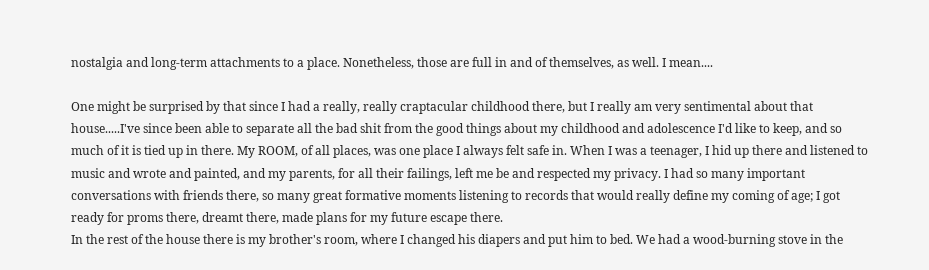nostalgia and long-term attachments to a place. Nonetheless, those are full in and of themselves, as well. I mean....

One might be surprised by that since I had a really, really craptacular childhood there, but I really am very sentimental about that house.....I've since been able to separate all the bad shit from the good things about my childhood and adolescence I'd like to keep, and so much of it is tied up in there. My ROOM, of all places, was one place I always felt safe in. When I was a teenager, I hid up there and listened to music and wrote and painted, and my parents, for all their failings, left me be and respected my privacy. I had so many important conversations with friends there, so many great formative moments listening to records that would really define my coming of age; I got ready for proms there, dreamt there, made plans for my future escape there.
In the rest of the house there is my brother's room, where I changed his diapers and put him to bed. We had a wood-burning stove in the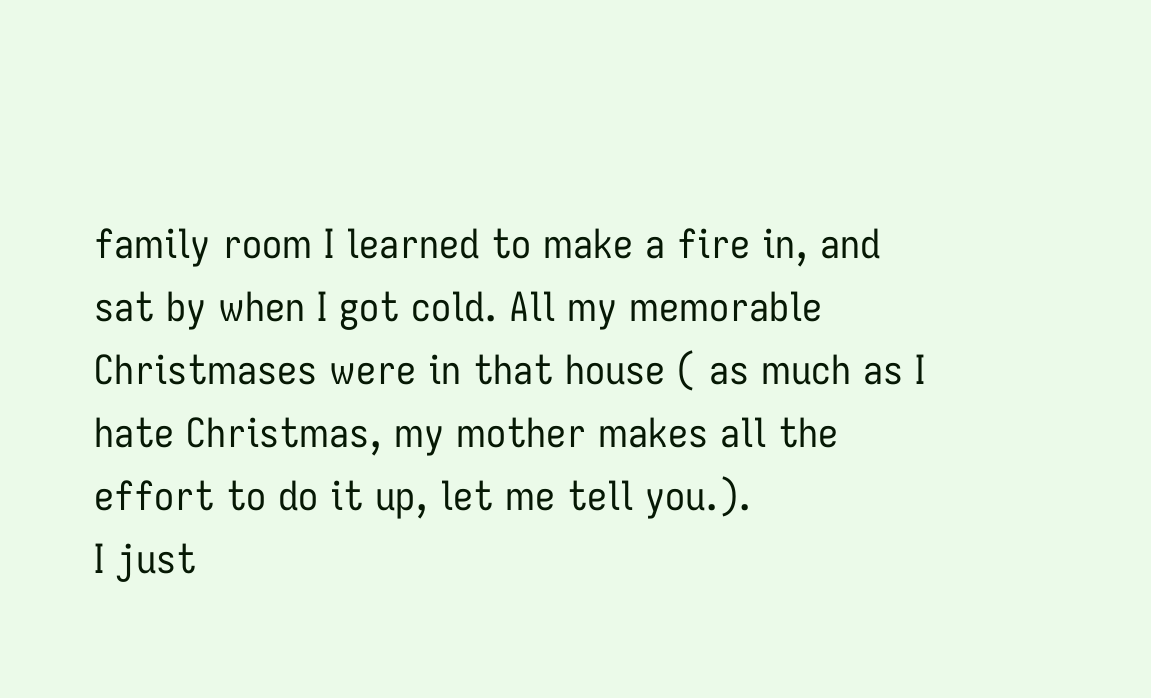family room I learned to make a fire in, and sat by when I got cold. All my memorable Christmases were in that house ( as much as I hate Christmas, my mother makes all the effort to do it up, let me tell you.).
I just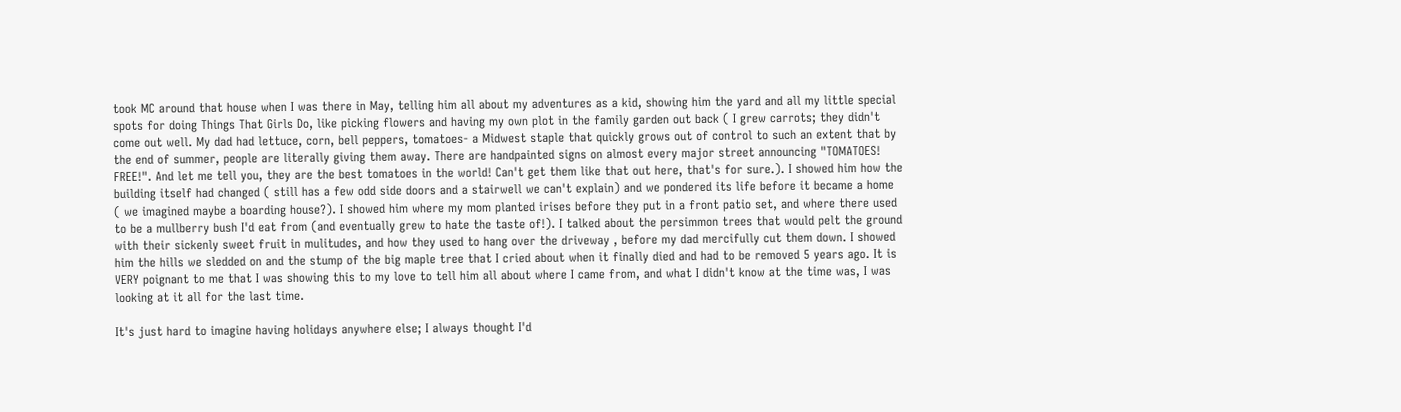took MC around that house when I was there in May, telling him all about my adventures as a kid, showing him the yard and all my little special spots for doing Things That Girls Do, like picking flowers and having my own plot in the family garden out back ( I grew carrots; they didn't come out well. My dad had lettuce, corn, bell peppers, tomatoes- a Midwest staple that quickly grows out of control to such an extent that by the end of summer, people are literally giving them away. There are handpainted signs on almost every major street announcing "TOMATOES! FREE!". And let me tell you, they are the best tomatoes in the world! Can't get them like that out here, that's for sure.). I showed him how the building itself had changed ( still has a few odd side doors and a stairwell we can't explain) and we pondered its life before it became a home ( we imagined maybe a boarding house?). I showed him where my mom planted irises before they put in a front patio set, and where there used to be a mullberry bush I'd eat from (and eventually grew to hate the taste of!). I talked about the persimmon trees that would pelt the ground with their sickenly sweet fruit in mulitudes, and how they used to hang over the driveway , before my dad mercifully cut them down. I showed him the hills we sledded on and the stump of the big maple tree that I cried about when it finally died and had to be removed 5 years ago. It is VERY poignant to me that I was showing this to my love to tell him all about where I came from, and what I didn't know at the time was, I was looking at it all for the last time.

It's just hard to imagine having holidays anywhere else; I always thought I'd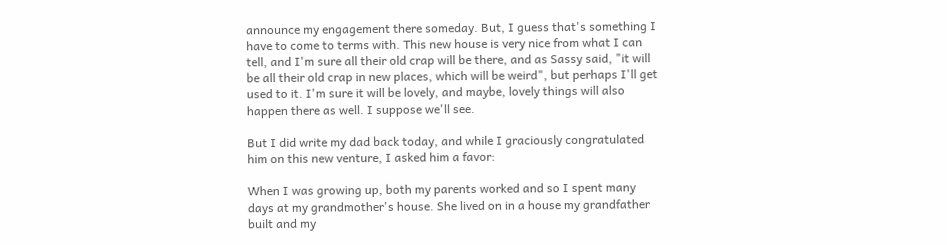announce my engagement there someday. But, I guess that's something I have to come to terms with. This new house is very nice from what I can tell, and I'm sure all their old crap will be there, and as Sassy said, "it will be all their old crap in new places, which will be weird", but perhaps I'll get used to it. I'm sure it will be lovely, and maybe, lovely things will also happen there as well. I suppose we'll see.

But I did write my dad back today, and while I graciously congratulated him on this new venture, I asked him a favor:

When I was growing up, both my parents worked and so I spent many days at my grandmother's house. She lived on in a house my grandfather built and my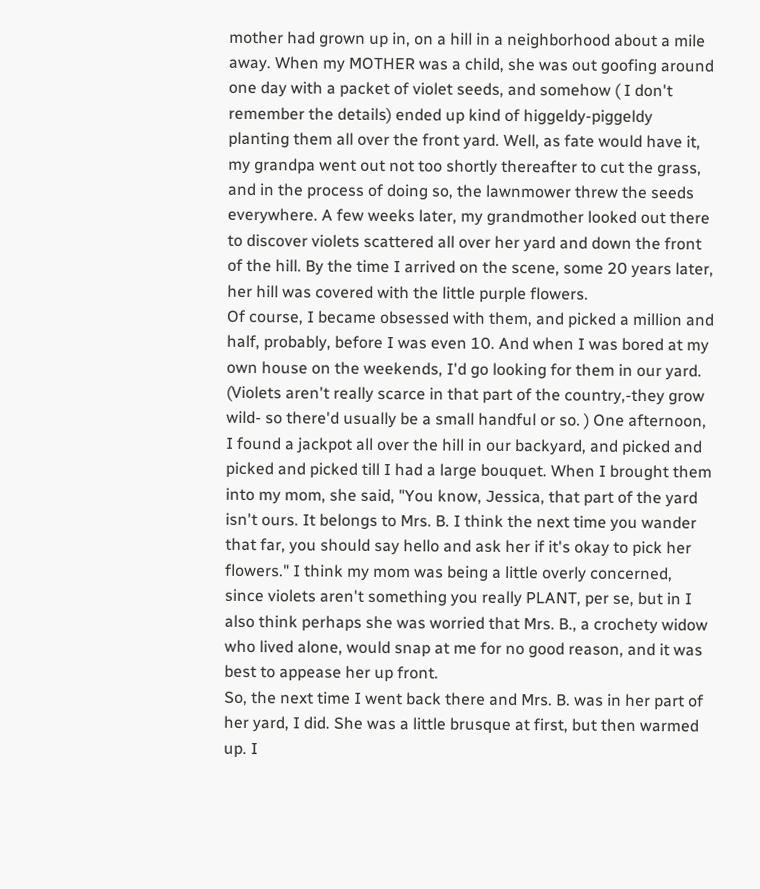mother had grown up in, on a hill in a neighborhood about a mile away. When my MOTHER was a child, she was out goofing around one day with a packet of violet seeds, and somehow ( I don't remember the details) ended up kind of higgeldy-piggeldy planting them all over the front yard. Well, as fate would have it, my grandpa went out not too shortly thereafter to cut the grass, and in the process of doing so, the lawnmower threw the seeds everywhere. A few weeks later, my grandmother looked out there to discover violets scattered all over her yard and down the front of the hill. By the time I arrived on the scene, some 20 years later, her hill was covered with the little purple flowers.
Of course, I became obsessed with them, and picked a million and half, probably, before I was even 10. And when I was bored at my own house on the weekends, I'd go looking for them in our yard. (Violets aren't really scarce in that part of the country,-they grow wild- so there'd usually be a small handful or so. ) One afternoon, I found a jackpot all over the hill in our backyard, and picked and picked and picked till I had a large bouquet. When I brought them into my mom, she said, "You know, Jessica, that part of the yard isn't ours. It belongs to Mrs. B. I think the next time you wander that far, you should say hello and ask her if it's okay to pick her flowers." I think my mom was being a little overly concerned, since violets aren't something you really PLANT, per se, but in I also think perhaps she was worried that Mrs. B., a crochety widow who lived alone, would snap at me for no good reason, and it was best to appease her up front.
So, the next time I went back there and Mrs. B. was in her part of her yard, I did. She was a little brusque at first, but then warmed up. I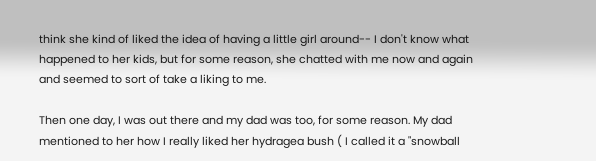think she kind of liked the idea of having a little girl around-- I don't know what happened to her kids, but for some reason, she chatted with me now and again and seemed to sort of take a liking to me.

Then one day, I was out there and my dad was too, for some reason. My dad mentioned to her how I really liked her hydragea bush ( I called it a "snowball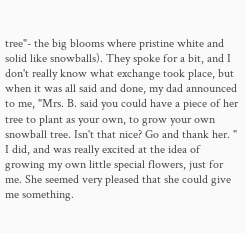tree"- the big blooms where pristine white and solid like snowballs). They spoke for a bit, and I don't really know what exchange took place, but when it was all said and done, my dad announced to me, "Mrs. B. said you could have a piece of her tree to plant as your own, to grow your own snowball tree. Isn't that nice? Go and thank her. " I did, and was really excited at the idea of growing my own little special flowers, just for me. She seemed very pleased that she could give me something.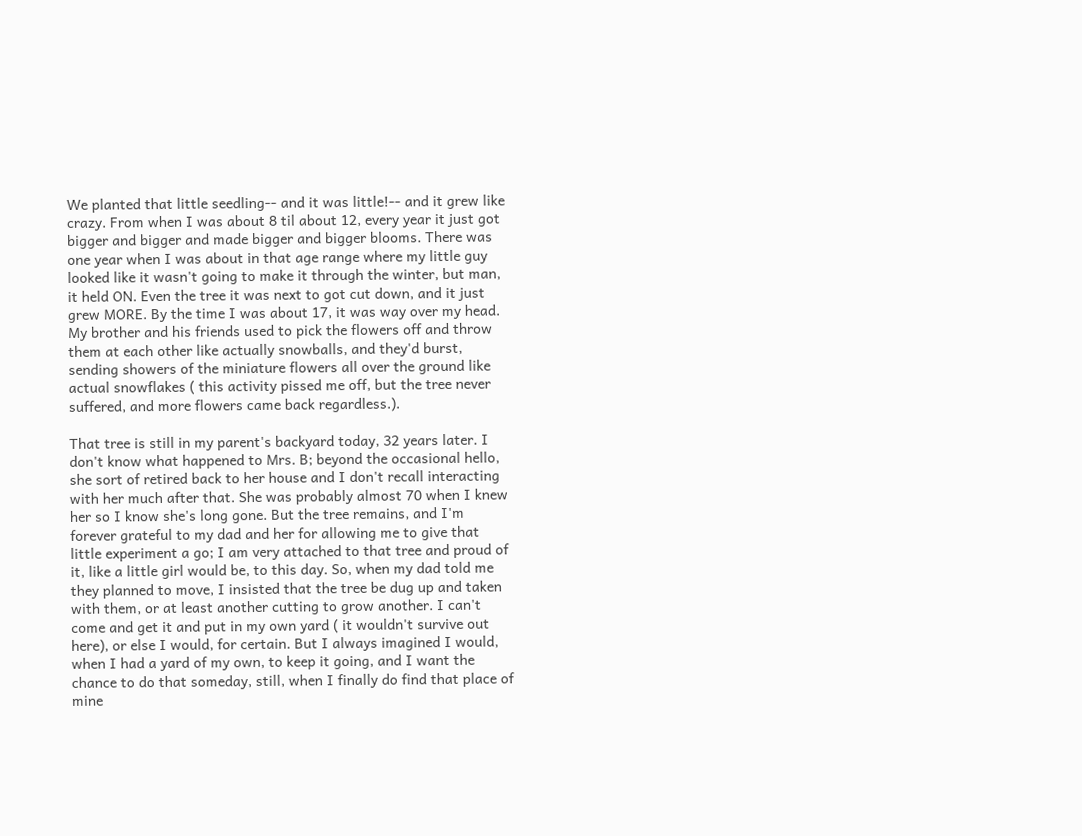We planted that little seedling-- and it was little!-- and it grew like crazy. From when I was about 8 til about 12, every year it just got bigger and bigger and made bigger and bigger blooms. There was one year when I was about in that age range where my little guy looked like it wasn't going to make it through the winter, but man, it held ON. Even the tree it was next to got cut down, and it just grew MORE. By the time I was about 17, it was way over my head. My brother and his friends used to pick the flowers off and throw them at each other like actually snowballs, and they'd burst, sending showers of the miniature flowers all over the ground like actual snowflakes ( this activity pissed me off, but the tree never suffered, and more flowers came back regardless.).

That tree is still in my parent's backyard today, 32 years later. I don't know what happened to Mrs. B; beyond the occasional hello, she sort of retired back to her house and I don't recall interacting with her much after that. She was probably almost 70 when I knew her so I know she's long gone. But the tree remains, and I'm forever grateful to my dad and her for allowing me to give that little experiment a go; I am very attached to that tree and proud of it, like a little girl would be, to this day. So, when my dad told me they planned to move, I insisted that the tree be dug up and taken with them, or at least another cutting to grow another. I can't come and get it and put in my own yard ( it wouldn't survive out here), or else I would, for certain. But I always imagined I would, when I had a yard of my own, to keep it going, and I want the chance to do that someday, still, when I finally do find that place of mine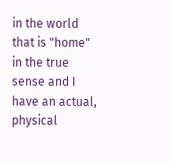in the world that is "home" in the true sense and I have an actual, physical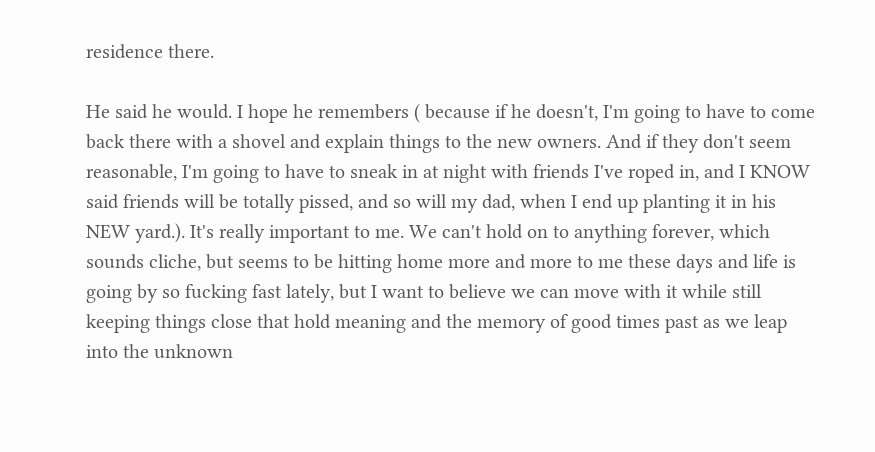residence there.

He said he would. I hope he remembers ( because if he doesn't, I'm going to have to come back there with a shovel and explain things to the new owners. And if they don't seem reasonable, I'm going to have to sneak in at night with friends I've roped in, and I KNOW said friends will be totally pissed, and so will my dad, when I end up planting it in his NEW yard.). It's really important to me. We can't hold on to anything forever, which sounds cliche, but seems to be hitting home more and more to me these days and life is going by so fucking fast lately, but I want to believe we can move with it while still keeping things close that hold meaning and the memory of good times past as we leap into the unknown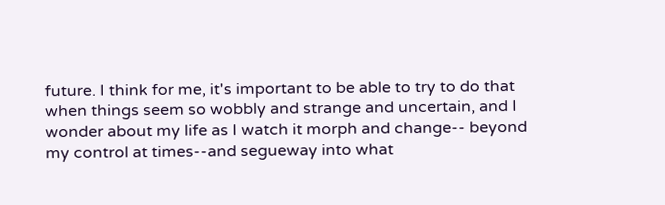future. I think for me, it's important to be able to try to do that when things seem so wobbly and strange and uncertain, and I wonder about my life as I watch it morph and change-- beyond my control at times--and segueway into what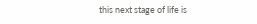this next stage of life is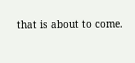that is about to come.